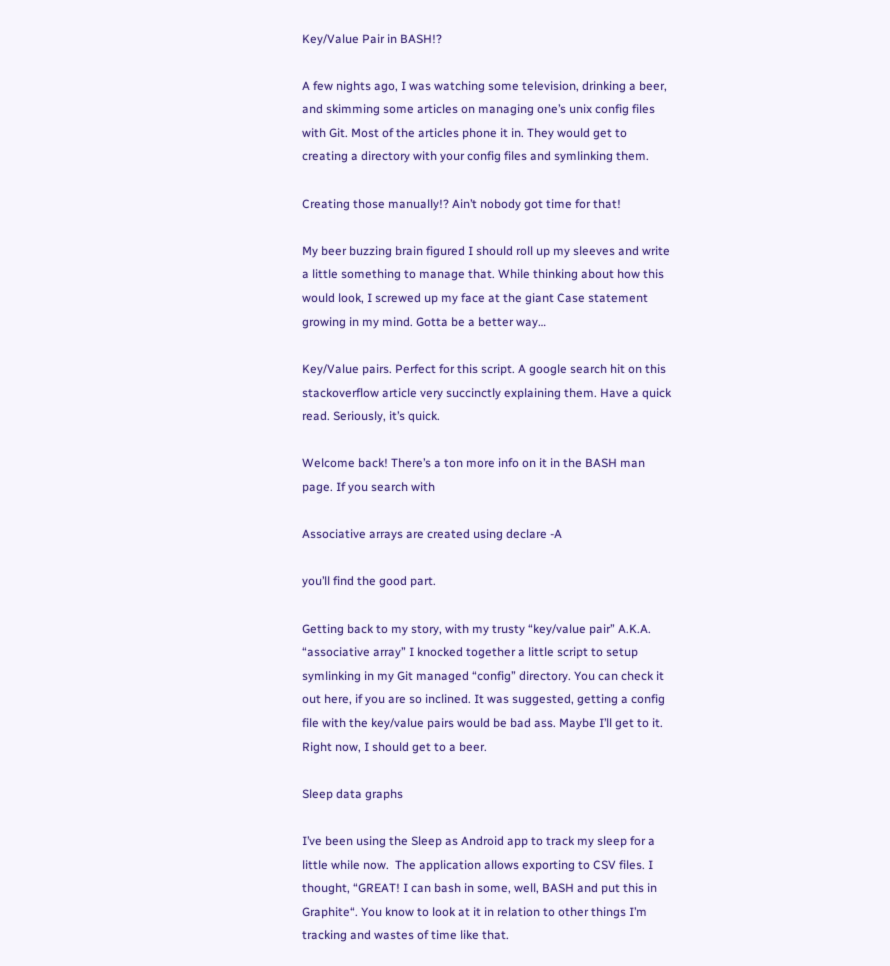Key/Value Pair in BASH!?

A few nights ago, I was watching some television, drinking a beer, and skimming some articles on managing one’s unix config files with Git. Most of the articles phone it in. They would get to creating a directory with your config files and symlinking them.

Creating those manually!? Ain’t nobody got time for that!

My beer buzzing brain figured I should roll up my sleeves and write a little something to manage that. While thinking about how this would look, I screwed up my face at the giant Case statement growing in my mind. Gotta be a better way…

Key/Value pairs. Perfect for this script. A google search hit on this stackoverflow article very succinctly explaining them. Have a quick read. Seriously, it’s quick.

Welcome back! There’s a ton more info on it in the BASH man page. If you search with

Associative arrays are created using declare -A

you’ll find the good part.

Getting back to my story, with my trusty “key/value pair” A.K.A. “associative array” I knocked together a little script to setup symlinking in my Git managed “config” directory. You can check it out here, if you are so inclined. It was suggested, getting a config file with the key/value pairs would be bad ass. Maybe I’ll get to it. Right now, I should get to a beer.

Sleep data graphs

I’ve been using the Sleep as Android app to track my sleep for a little while now.  The application allows exporting to CSV files. I thought, “GREAT! I can bash in some, well, BASH and put this in Graphite“. You know to look at it in relation to other things I’m tracking and wastes of time like that.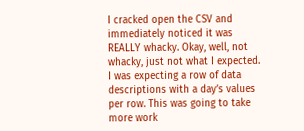I cracked open the CSV and immediately noticed it was REALLY whacky. Okay, well, not whacky, just not what I expected. I was expecting a row of data descriptions with a day’s values per row. This was going to take more work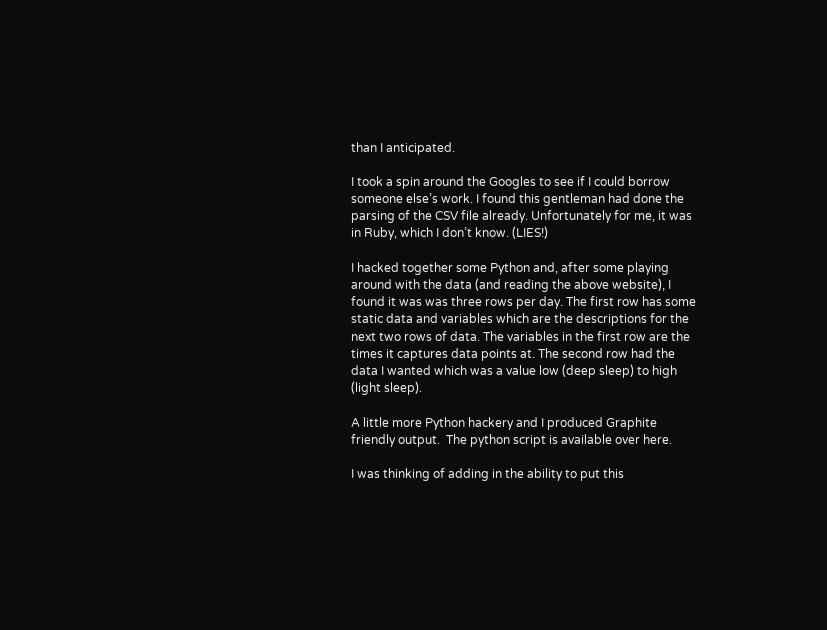than I anticipated.

I took a spin around the Googles to see if I could borrow someone else’s work. I found this gentleman had done the parsing of the CSV file already. Unfortunately for me, it was in Ruby, which I don’t know. (LIES!)

I hacked together some Python and, after some playing around with the data (and reading the above website), I found it was was three rows per day. The first row has some static data and variables which are the descriptions for the next two rows of data. The variables in the first row are the times it captures data points at. The second row had the data I wanted which was a value low (deep sleep) to high (light sleep).

A little more Python hackery and I produced Graphite friendly output.  The python script is available over here.

I was thinking of adding in the ability to put this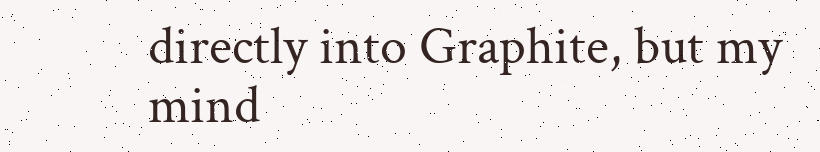directly into Graphite, but my mind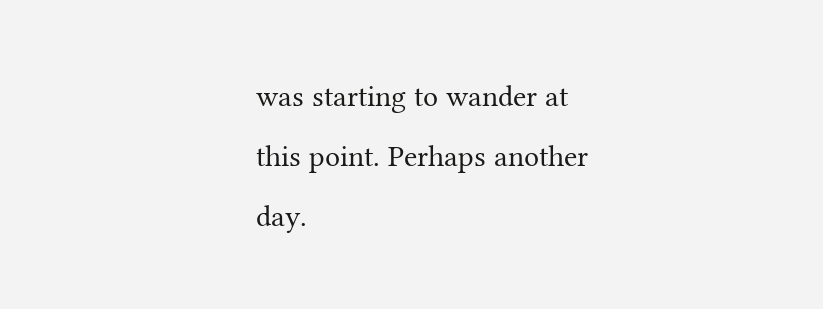was starting to wander at this point. Perhaps another day.